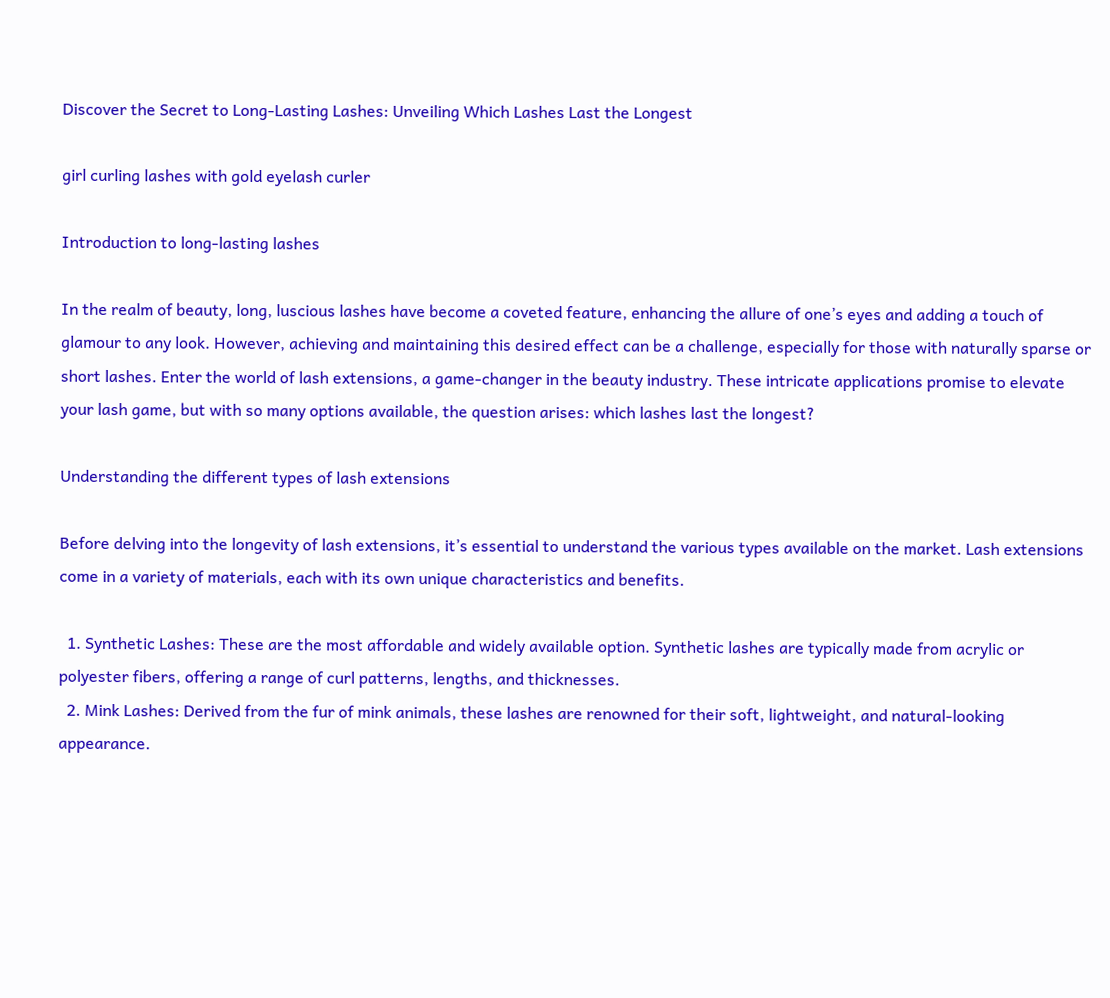Discover the Secret to Long-Lasting Lashes: Unveiling Which Lashes Last the Longest

girl curling lashes with gold eyelash curler

Introduction to long-lasting lashes

In the realm of beauty, long, luscious lashes have become a coveted feature, enhancing the allure of one’s eyes and adding a touch of glamour to any look. However, achieving and maintaining this desired effect can be a challenge, especially for those with naturally sparse or short lashes. Enter the world of lash extensions, a game-changer in the beauty industry. These intricate applications promise to elevate your lash game, but with so many options available, the question arises: which lashes last the longest?

Understanding the different types of lash extensions

Before delving into the longevity of lash extensions, it’s essential to understand the various types available on the market. Lash extensions come in a variety of materials, each with its own unique characteristics and benefits.

  1. Synthetic Lashes: These are the most affordable and widely available option. Synthetic lashes are typically made from acrylic or polyester fibers, offering a range of curl patterns, lengths, and thicknesses.
  2. Mink Lashes: Derived from the fur of mink animals, these lashes are renowned for their soft, lightweight, and natural-looking appearance.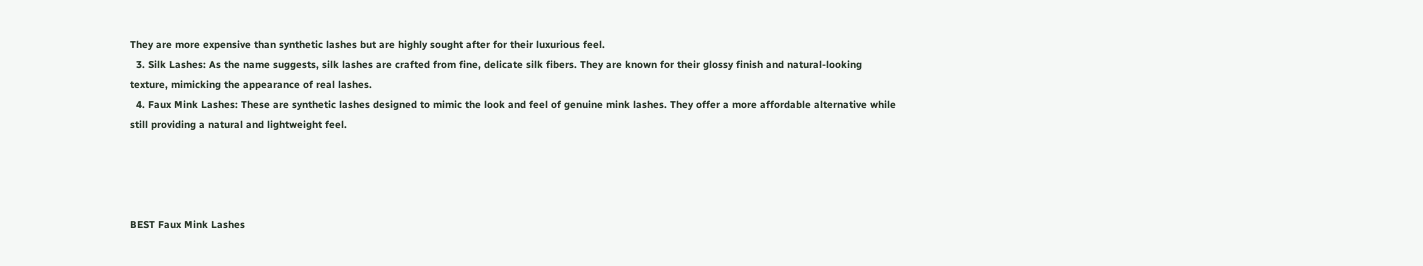They are more expensive than synthetic lashes but are highly sought after for their luxurious feel.
  3. Silk Lashes: As the name suggests, silk lashes are crafted from fine, delicate silk fibers. They are known for their glossy finish and natural-looking texture, mimicking the appearance of real lashes.
  4. Faux Mink Lashes: These are synthetic lashes designed to mimic the look and feel of genuine mink lashes. They offer a more affordable alternative while still providing a natural and lightweight feel.




BEST Faux Mink Lashes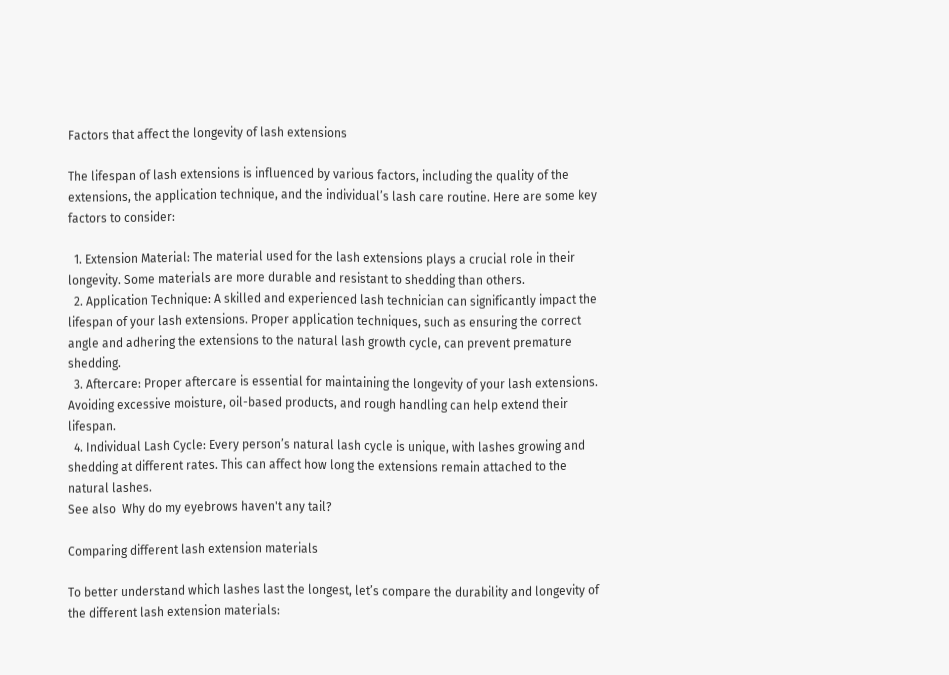Factors that affect the longevity of lash extensions

The lifespan of lash extensions is influenced by various factors, including the quality of the extensions, the application technique, and the individual’s lash care routine. Here are some key factors to consider:

  1. Extension Material: The material used for the lash extensions plays a crucial role in their longevity. Some materials are more durable and resistant to shedding than others.
  2. Application Technique: A skilled and experienced lash technician can significantly impact the lifespan of your lash extensions. Proper application techniques, such as ensuring the correct angle and adhering the extensions to the natural lash growth cycle, can prevent premature shedding.
  3. Aftercare: Proper aftercare is essential for maintaining the longevity of your lash extensions. Avoiding excessive moisture, oil-based products, and rough handling can help extend their lifespan.
  4. Individual Lash Cycle: Every person’s natural lash cycle is unique, with lashes growing and shedding at different rates. This can affect how long the extensions remain attached to the natural lashes.
See also  Why do my eyebrows haven't any tail?

Comparing different lash extension materials

To better understand which lashes last the longest, let’s compare the durability and longevity of the different lash extension materials: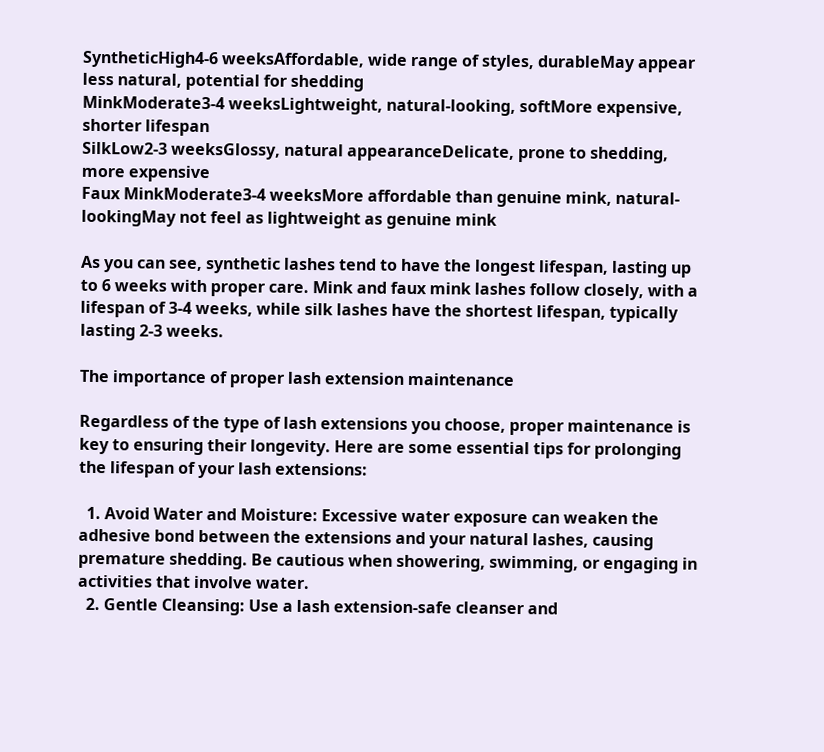SyntheticHigh4-6 weeksAffordable, wide range of styles, durableMay appear less natural, potential for shedding
MinkModerate3-4 weeksLightweight, natural-looking, softMore expensive, shorter lifespan
SilkLow2-3 weeksGlossy, natural appearanceDelicate, prone to shedding, more expensive
Faux MinkModerate3-4 weeksMore affordable than genuine mink, natural-lookingMay not feel as lightweight as genuine mink

As you can see, synthetic lashes tend to have the longest lifespan, lasting up to 6 weeks with proper care. Mink and faux mink lashes follow closely, with a lifespan of 3-4 weeks, while silk lashes have the shortest lifespan, typically lasting 2-3 weeks.

The importance of proper lash extension maintenance

Regardless of the type of lash extensions you choose, proper maintenance is key to ensuring their longevity. Here are some essential tips for prolonging the lifespan of your lash extensions:

  1. Avoid Water and Moisture: Excessive water exposure can weaken the adhesive bond between the extensions and your natural lashes, causing premature shedding. Be cautious when showering, swimming, or engaging in activities that involve water.
  2. Gentle Cleansing: Use a lash extension-safe cleanser and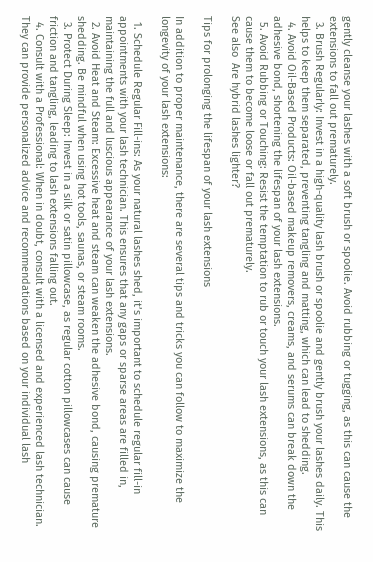gently cleanse your lashes with a soft brush or spoolie. Avoid rubbing or tugging, as this can cause the extensions to fall out prematurely.
  3. Brush Regularly: Invest in a high-quality lash brush or spoolie and gently brush your lashes daily. This helps to keep them separated, preventing tangling and matting, which can lead to shedding.
  4. Avoid Oil-Based Products: Oil-based makeup removers, creams, and serums can break down the adhesive bond, shortening the lifespan of your lash extensions.
  5. Avoid Rubbing or Touching: Resist the temptation to rub or touch your lash extensions, as this can cause them to become loose or fall out prematurely.
See also  Are hybrid lashes lighter?

Tips for prolonging the lifespan of your lash extensions

In addition to proper maintenance, there are several tips and tricks you can follow to maximize the longevity of your lash extensions:

  1. Schedule Regular Fill-ins: As your natural lashes shed, it’s important to schedule regular fill-in appointments with your lash technician. This ensures that any gaps or sparse areas are filled in, maintaining the full and luscious appearance of your lash extensions.
  2. Avoid Heat and Steam: Excessive heat and steam can weaken the adhesive bond, causing premature shedding. Be mindful when using hot tools, saunas, or steam rooms.
  3. Protect During Sleep: Invest in a silk or satin pillowcase, as regular cotton pillowcases can cause friction and tangling, leading to lash extensions falling out.
  4. Consult with a Professional: When in doubt, consult with a licensed and experienced lash technician. They can provide personalized advice and recommendations based on your individual lash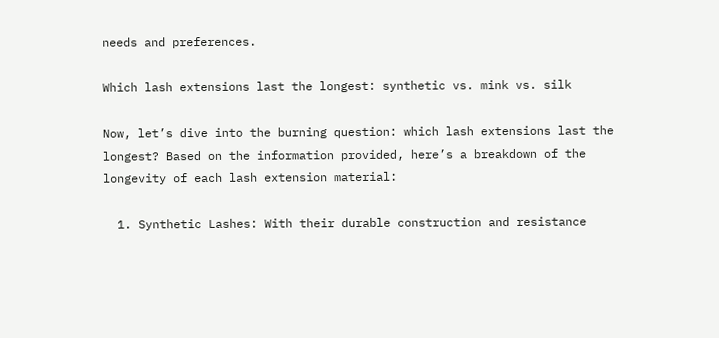needs and preferences.

Which lash extensions last the longest: synthetic vs. mink vs. silk

Now, let’s dive into the burning question: which lash extensions last the longest? Based on the information provided, here’s a breakdown of the longevity of each lash extension material:

  1. Synthetic Lashes: With their durable construction and resistance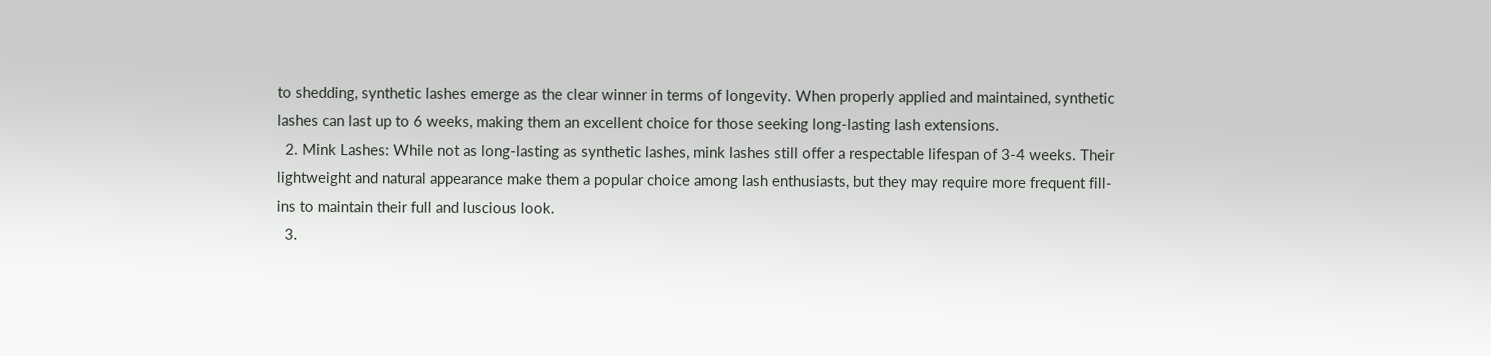to shedding, synthetic lashes emerge as the clear winner in terms of longevity. When properly applied and maintained, synthetic lashes can last up to 6 weeks, making them an excellent choice for those seeking long-lasting lash extensions.
  2. Mink Lashes: While not as long-lasting as synthetic lashes, mink lashes still offer a respectable lifespan of 3-4 weeks. Their lightweight and natural appearance make them a popular choice among lash enthusiasts, but they may require more frequent fill-ins to maintain their full and luscious look.
  3.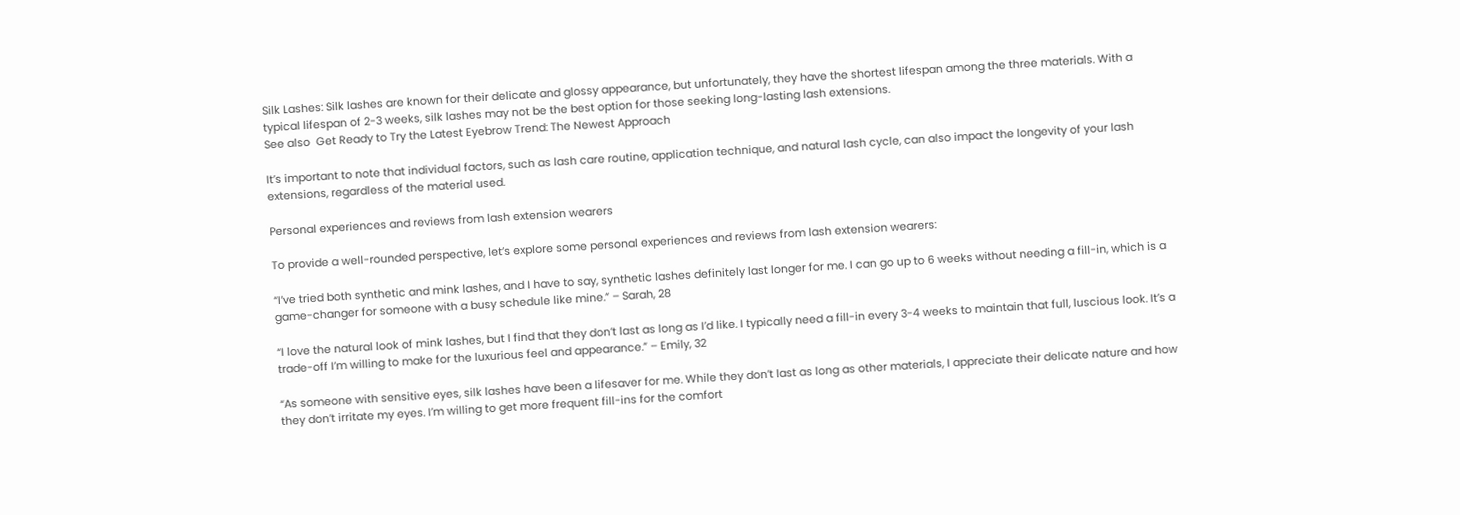Silk Lashes: Silk lashes are known for their delicate and glossy appearance, but unfortunately, they have the shortest lifespan among the three materials. With a typical lifespan of 2-3 weeks, silk lashes may not be the best option for those seeking long-lasting lash extensions.
See also  Get Ready to Try the Latest Eyebrow Trend: The Newest Approach

It’s important to note that individual factors, such as lash care routine, application technique, and natural lash cycle, can also impact the longevity of your lash extensions, regardless of the material used.

Personal experiences and reviews from lash extension wearers

To provide a well-rounded perspective, let’s explore some personal experiences and reviews from lash extension wearers:

“I’ve tried both synthetic and mink lashes, and I have to say, synthetic lashes definitely last longer for me. I can go up to 6 weeks without needing a fill-in, which is a game-changer for someone with a busy schedule like mine.” – Sarah, 28

“I love the natural look of mink lashes, but I find that they don’t last as long as I’d like. I typically need a fill-in every 3-4 weeks to maintain that full, luscious look. It’s a trade-off I’m willing to make for the luxurious feel and appearance.” – Emily, 32

“As someone with sensitive eyes, silk lashes have been a lifesaver for me. While they don’t last as long as other materials, I appreciate their delicate nature and how they don’t irritate my eyes. I’m willing to get more frequent fill-ins for the comfort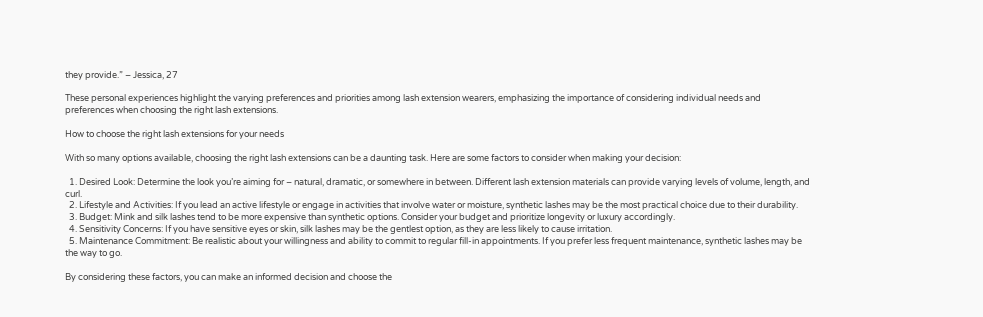they provide.” – Jessica, 27

These personal experiences highlight the varying preferences and priorities among lash extension wearers, emphasizing the importance of considering individual needs and preferences when choosing the right lash extensions.

How to choose the right lash extensions for your needs

With so many options available, choosing the right lash extensions can be a daunting task. Here are some factors to consider when making your decision:

  1. Desired Look: Determine the look you’re aiming for – natural, dramatic, or somewhere in between. Different lash extension materials can provide varying levels of volume, length, and curl.
  2. Lifestyle and Activities: If you lead an active lifestyle or engage in activities that involve water or moisture, synthetic lashes may be the most practical choice due to their durability.
  3. Budget: Mink and silk lashes tend to be more expensive than synthetic options. Consider your budget and prioritize longevity or luxury accordingly.
  4. Sensitivity Concerns: If you have sensitive eyes or skin, silk lashes may be the gentlest option, as they are less likely to cause irritation.
  5. Maintenance Commitment: Be realistic about your willingness and ability to commit to regular fill-in appointments. If you prefer less frequent maintenance, synthetic lashes may be the way to go.

By considering these factors, you can make an informed decision and choose the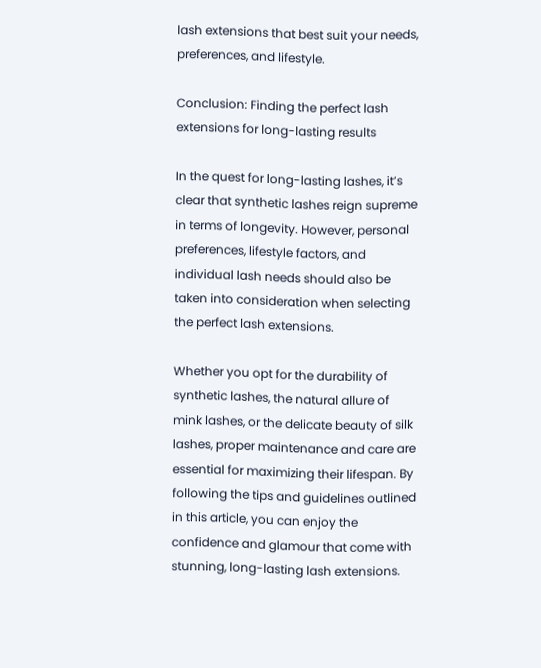lash extensions that best suit your needs, preferences, and lifestyle.

Conclusion: Finding the perfect lash extensions for long-lasting results

In the quest for long-lasting lashes, it’s clear that synthetic lashes reign supreme in terms of longevity. However, personal preferences, lifestyle factors, and individual lash needs should also be taken into consideration when selecting the perfect lash extensions.

Whether you opt for the durability of synthetic lashes, the natural allure of mink lashes, or the delicate beauty of silk lashes, proper maintenance and care are essential for maximizing their lifespan. By following the tips and guidelines outlined in this article, you can enjoy the confidence and glamour that come with stunning, long-lasting lash extensions.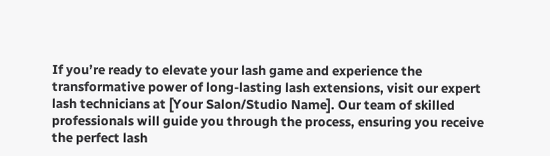If you’re ready to elevate your lash game and experience the transformative power of long-lasting lash extensions, visit our expert lash technicians at [Your Salon/Studio Name]. Our team of skilled professionals will guide you through the process, ensuring you receive the perfect lash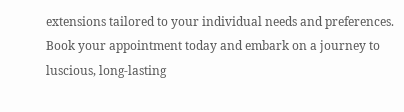extensions tailored to your individual needs and preferences. Book your appointment today and embark on a journey to luscious, long-lasting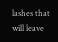lashes that will leave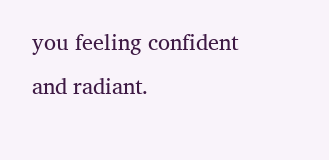you feeling confident and radiant.